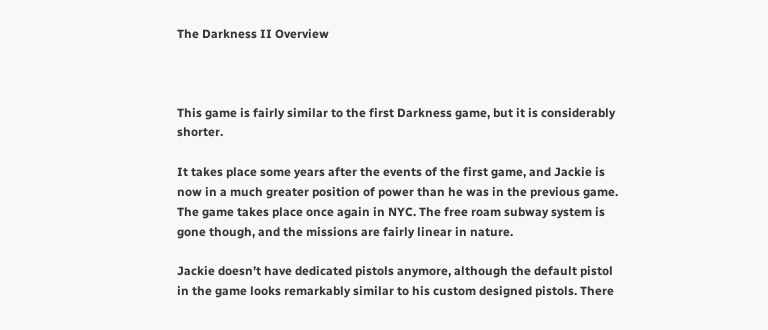The Darkness II Overview



This game is fairly similar to the first Darkness game, but it is considerably shorter.

It takes place some years after the events of the first game, and Jackie is now in a much greater position of power than he was in the previous game. The game takes place once again in NYC. The free roam subway system is gone though, and the missions are fairly linear in nature.

Jackie doesn’t have dedicated pistols anymore, although the default pistol in the game looks remarkably similar to his custom designed pistols. There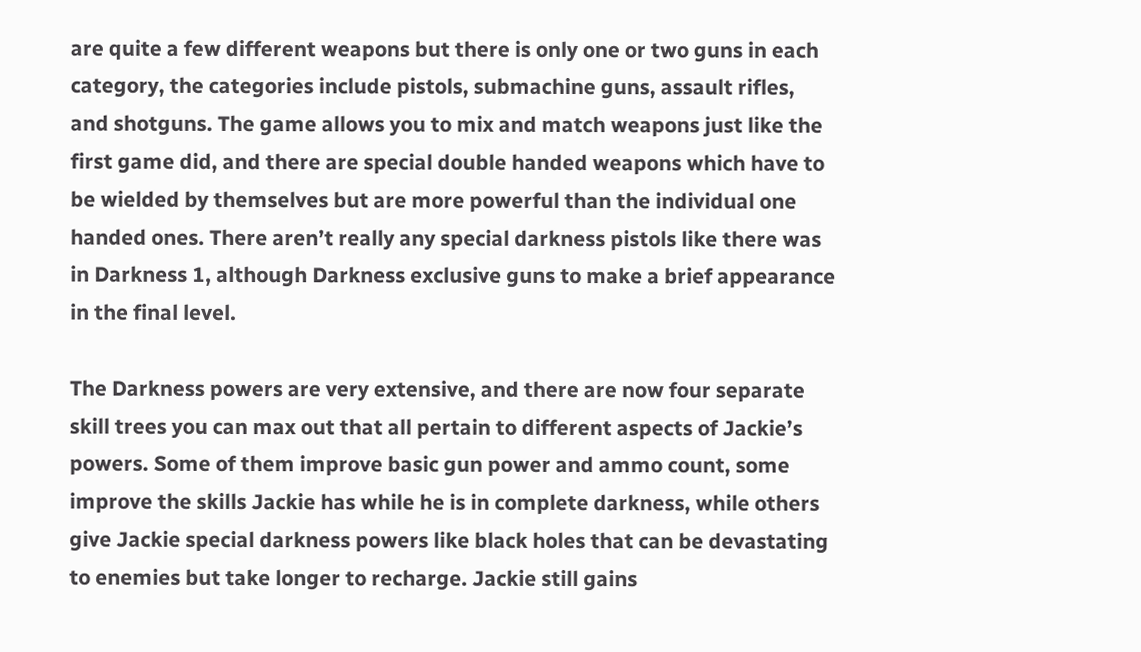are quite a few different weapons but there is only one or two guns in each category, the categories include pistols, submachine guns, assault rifles, and shotguns. The game allows you to mix and match weapons just like the first game did, and there are special double handed weapons which have to be wielded by themselves but are more powerful than the individual one handed ones. There aren’t really any special darkness pistols like there was in Darkness 1, although Darkness exclusive guns to make a brief appearance in the final level.

The Darkness powers are very extensive, and there are now four separate skill trees you can max out that all pertain to different aspects of Jackie’s powers. Some of them improve basic gun power and ammo count, some improve the skills Jackie has while he is in complete darkness, while others give Jackie special darkness powers like black holes that can be devastating to enemies but take longer to recharge. Jackie still gains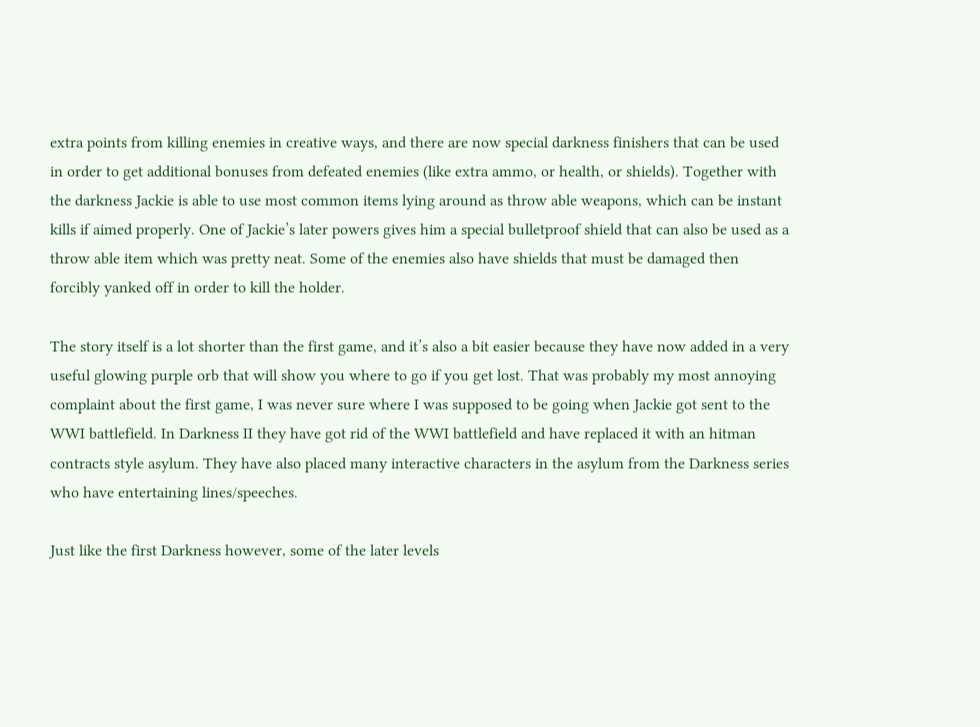extra points from killing enemies in creative ways, and there are now special darkness finishers that can be used in order to get additional bonuses from defeated enemies (like extra ammo, or health, or shields). Together with the darkness Jackie is able to use most common items lying around as throw able weapons, which can be instant kills if aimed properly. One of Jackie’s later powers gives him a special bulletproof shield that can also be used as a throw able item which was pretty neat. Some of the enemies also have shields that must be damaged then forcibly yanked off in order to kill the holder.

The story itself is a lot shorter than the first game, and it’s also a bit easier because they have now added in a very useful glowing purple orb that will show you where to go if you get lost. That was probably my most annoying complaint about the first game, I was never sure where I was supposed to be going when Jackie got sent to the WWI battlefield. In Darkness II they have got rid of the WWI battlefield and have replaced it with an hitman contracts style asylum. They have also placed many interactive characters in the asylum from the Darkness series who have entertaining lines/speeches.

Just like the first Darkness however, some of the later levels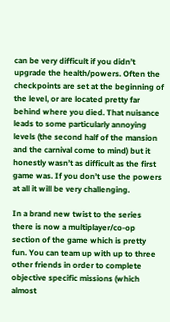can be very difficult if you didn’t upgrade the health/powers. Often the checkpoints are set at the beginning of the level, or are located pretty far behind where you died. That nuisance leads to some particularly annoying levels (the second half of the mansion and the carnival come to mind) but it honestly wasn’t as difficult as the first game was. If you don’t use the powers at all it will be very challenging.

In a brand new twist to the series there is now a multiplayer/co-op section of the game which is pretty fun. You can team up with up to three other friends in order to complete objective specific missions (which almost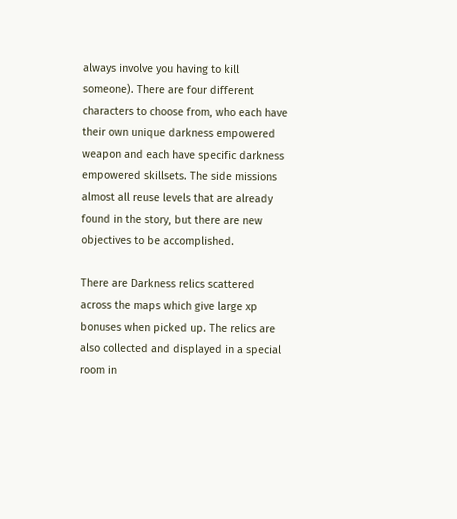always involve you having to kill someone). There are four different characters to choose from, who each have their own unique darkness empowered weapon and each have specific darkness empowered skillsets. The side missions almost all reuse levels that are already found in the story, but there are new objectives to be accomplished.

There are Darkness relics scattered across the maps which give large xp bonuses when picked up. The relics are also collected and displayed in a special room in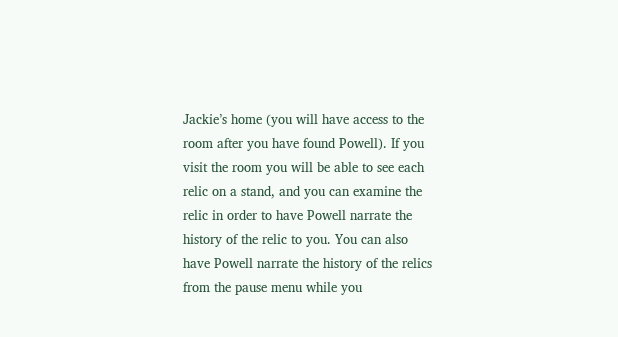Jackie’s home (you will have access to the room after you have found Powell). If you visit the room you will be able to see each relic on a stand, and you can examine the relic in order to have Powell narrate the history of the relic to you. You can also have Powell narrate the history of the relics from the pause menu while you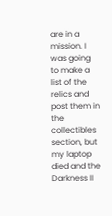are in a mission. I was going to make a list of the relics and post them in the collectibles section, but my laptop died and the Darkness II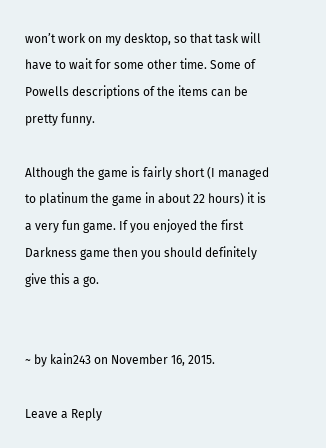won’t work on my desktop, so that task will have to wait for some other time. Some of Powells descriptions of the items can be pretty funny.

Although the game is fairly short (I managed to platinum the game in about 22 hours) it is a very fun game. If you enjoyed the first Darkness game then you should definitely give this a go.


~ by kain243 on November 16, 2015.

Leave a Reply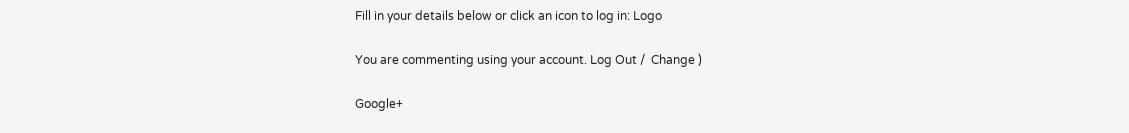Fill in your details below or click an icon to log in: Logo

You are commenting using your account. Log Out /  Change )

Google+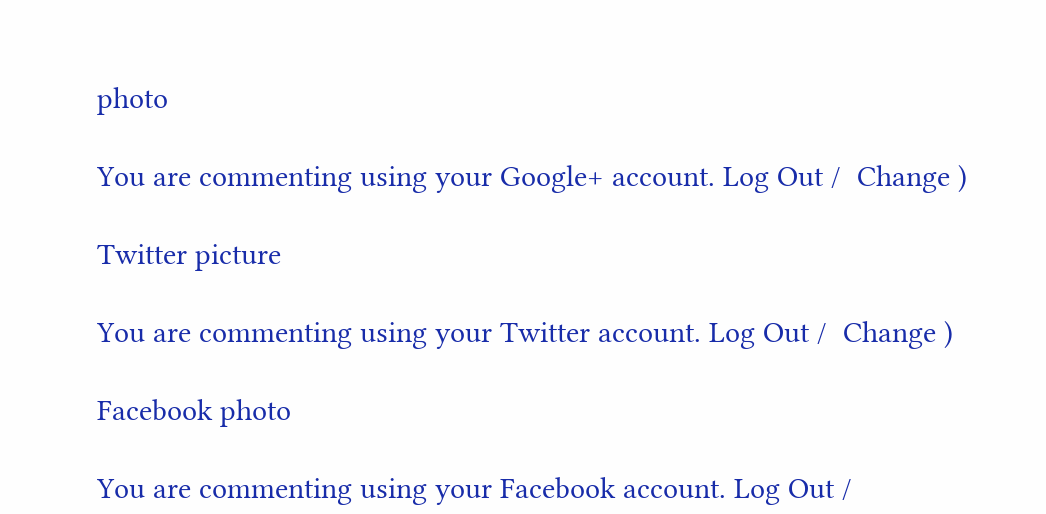photo

You are commenting using your Google+ account. Log Out /  Change )

Twitter picture

You are commenting using your Twitter account. Log Out /  Change )

Facebook photo

You are commenting using your Facebook account. Log Out /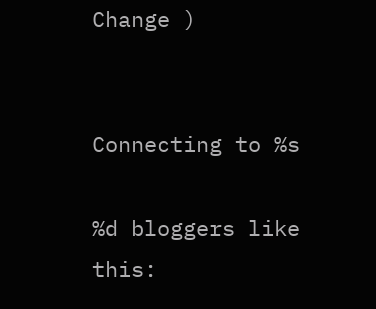Change )


Connecting to %s

%d bloggers like this: